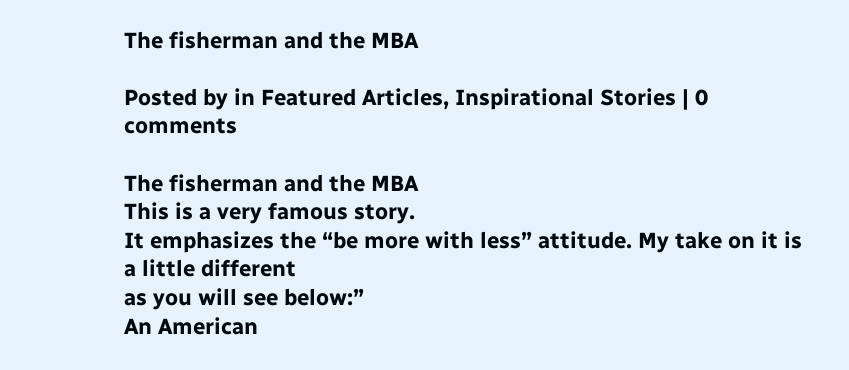The fisherman and the MBA

Posted by in Featured Articles, Inspirational Stories | 0 comments

The fisherman and the MBA
This is a very famous story.
It emphasizes the “be more with less” attitude. My take on it is a little different
as you will see below:”
An American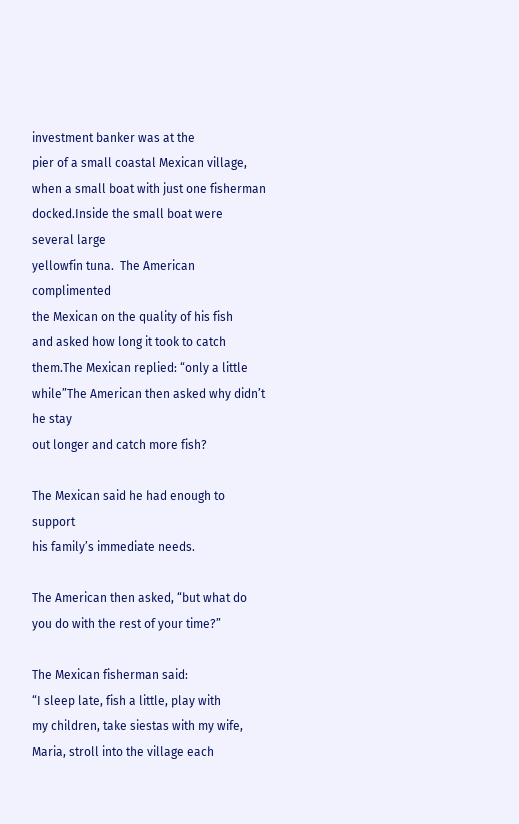investment banker was at the
pier of a small coastal Mexican village,
when a small boat with just one fisherman docked.Inside the small boat were several large
yellowfin tuna.  The American complimented
the Mexican on the quality of his fish
and asked how long it took to catch them.The Mexican replied: “only a little while”The American then asked why didn’t he stay
out longer and catch more fish?

The Mexican said he had enough to support
his family’s immediate needs.

The American then asked, “but what do
you do with the rest of your time?”

The Mexican fisherman said:
“I sleep late, fish a little, play with
my children, take siestas with my wife,
Maria, stroll into the village each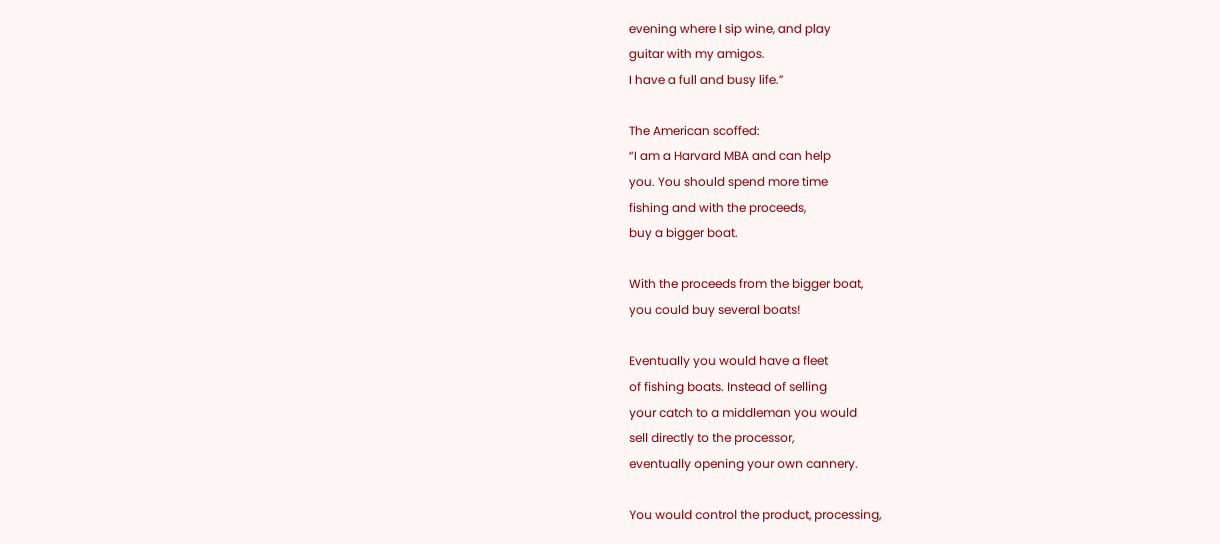evening where I sip wine, and play
guitar with my amigos.
I have a full and busy life.”

The American scoffed:
“I am a Harvard MBA and can help
you. You should spend more time
fishing and with the proceeds,
buy a bigger boat.

With the proceeds from the bigger boat,
you could buy several boats!

Eventually you would have a fleet
of fishing boats. Instead of selling
your catch to a middleman you would
sell directly to the processor,
eventually opening your own cannery.

You would control the product, processing,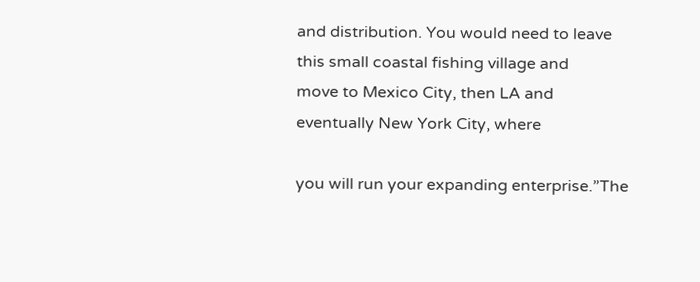and distribution. You would need to leave
this small coastal fishing village and
move to Mexico City, then LA and
eventually New York City, where

you will run your expanding enterprise.”The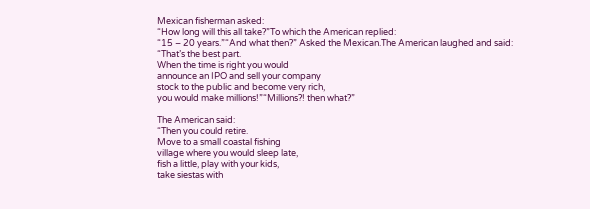Mexican fisherman asked:
“How long will this all take?”To which the American replied:
“15 – 20 years.”“And what then?” Asked the Mexican.The American laughed and said:
“That’s the best part.
When the time is right you would
announce an IPO and sell your company
stock to the public and become very rich,
you would make millions!”“Millions?! then what?”

The American said:
“Then you could retire.
Move to a small coastal fishing
village where you would sleep late,
fish a little, play with your kids,
take siestas with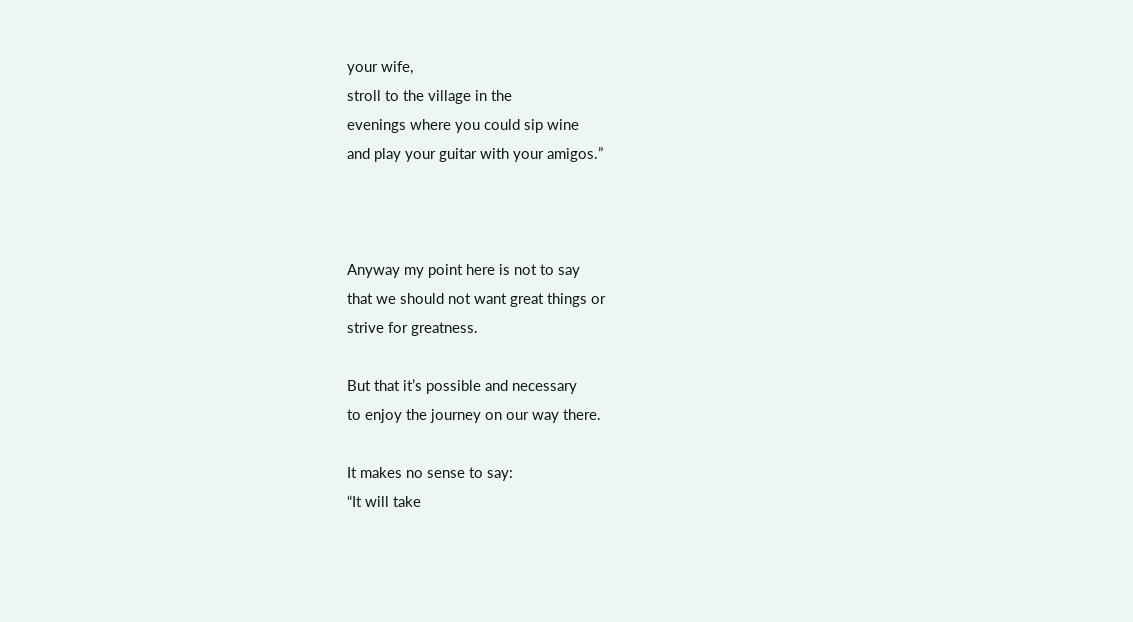your wife,
stroll to the village in the
evenings where you could sip wine
and play your guitar with your amigos.”



Anyway my point here is not to say
that we should not want great things or
strive for greatness.

But that it’s possible and necessary
to enjoy the journey on our way there.

It makes no sense to say:
“It will take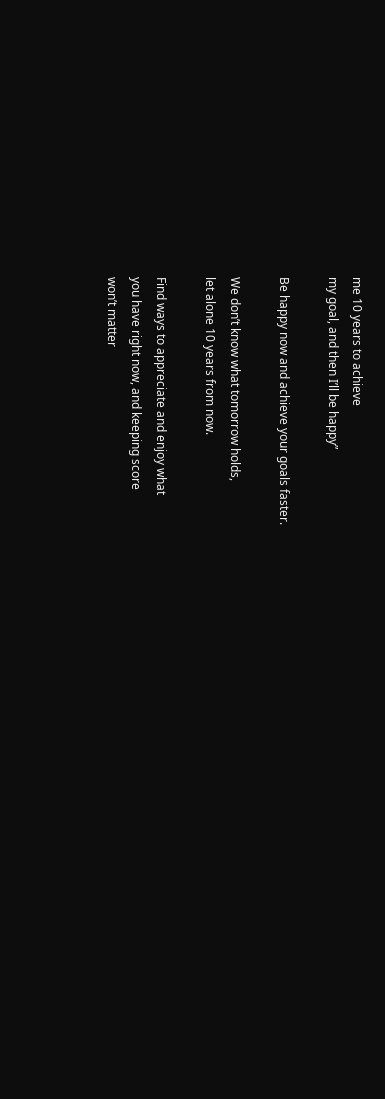me 10 years to achieve
my goal, and then I’ll be happy”

Be happy now and achieve your goals faster.

We don’t know what tomorrow holds,
let alone 10 years from now.

Find ways to appreciate and enjoy what
you have right now, and keeping score
won’t matter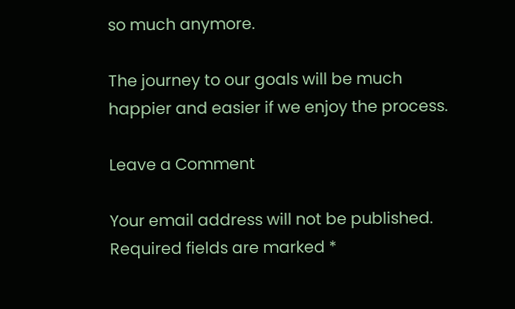so much anymore.

The journey to our goals will be much
happier and easier if we enjoy the process.

Leave a Comment

Your email address will not be published. Required fields are marked *